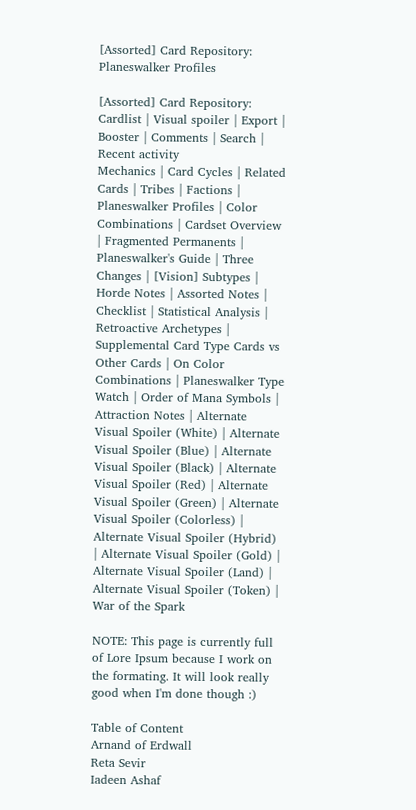[Assorted] Card Repository: Planeswalker Profiles

[Assorted] Card Repository: Cardlist | Visual spoiler | Export | Booster | Comments | Search | Recent activity
Mechanics | Card Cycles | Related Cards | Tribes | Factions | Planeswalker Profiles | Color Combinations | Cardset Overview | Fragmented Permanents | Planeswalker's Guide | Three Changes | [Vision] Subtypes | Horde Notes | Assorted Notes | Checklist | Statistical Analysis | Retroactive Archetypes | Supplemental Card Type Cards vs Other Cards | On Color Combinations | Planeswalker Type Watch | Order of Mana Symbols | Attraction Notes | Alternate Visual Spoiler (White) | Alternate Visual Spoiler (Blue) | Alternate Visual Spoiler (Black) | Alternate Visual Spoiler (Red) | Alternate Visual Spoiler (Green) | Alternate Visual Spoiler (Colorless) | Alternate Visual Spoiler (Hybrid) | Alternate Visual Spoiler (Gold) | Alternate Visual Spoiler (Land) | Alternate Visual Spoiler (Token) | War of the Spark

NOTE: This page is currently full of Lore Ipsum because I work on the formating. It will look really good when I'm done though :)

Table of Content
Arnand of Erdwall
Reta Sevir
Iadeen Ashaf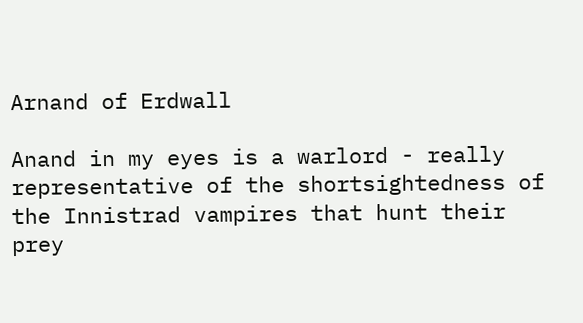Arnand of Erdwall

Anand in my eyes is a warlord - really representative of the shortsightedness of the Innistrad vampires that hunt their prey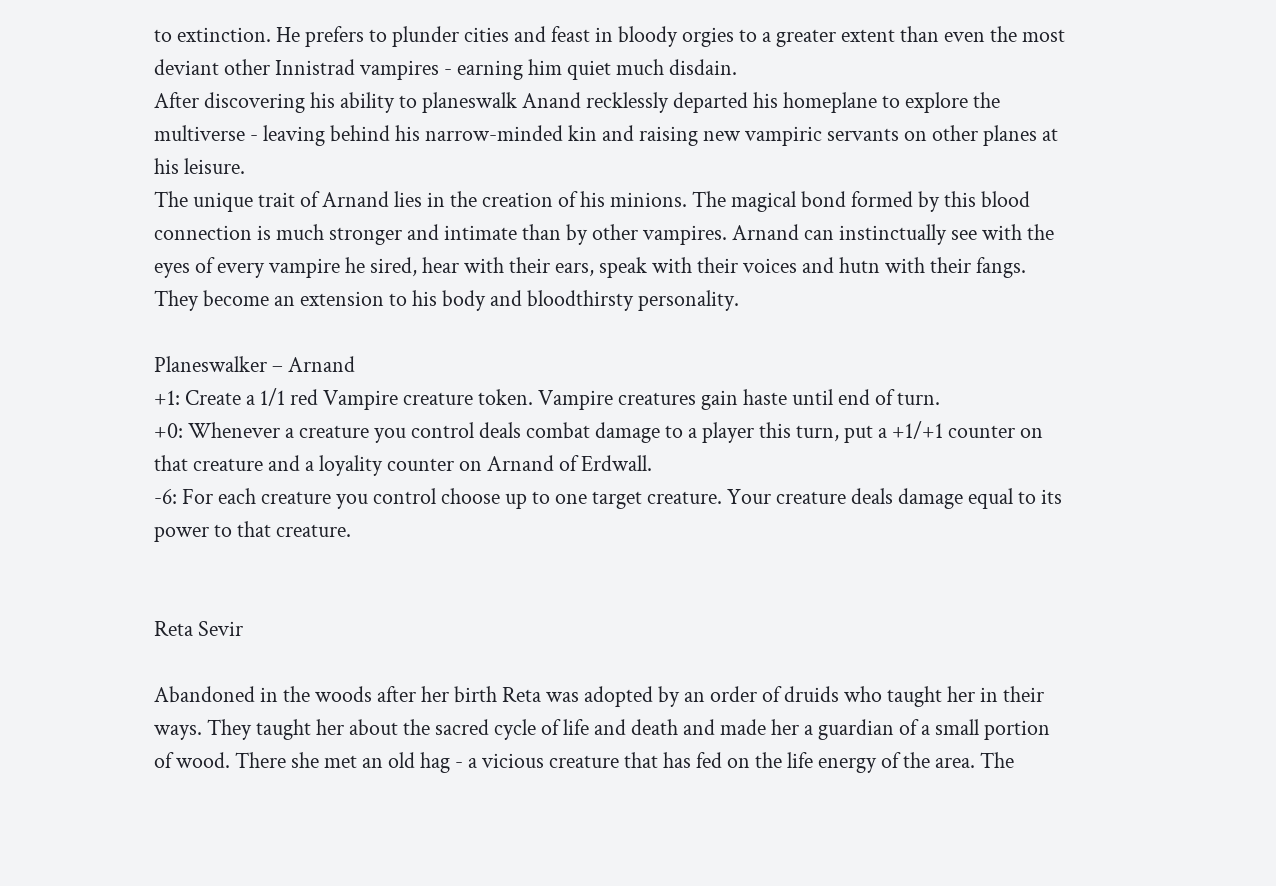to extinction. He prefers to plunder cities and feast in bloody orgies to a greater extent than even the most deviant other Innistrad vampires - earning him quiet much disdain.
After discovering his ability to planeswalk Anand recklessly departed his homeplane to explore the multiverse - leaving behind his narrow-minded kin and raising new vampiric servants on other planes at his leisure.
The unique trait of Arnand lies in the creation of his minions. The magical bond formed by this blood connection is much stronger and intimate than by other vampires. Arnand can instinctually see with the eyes of every vampire he sired, hear with their ears, speak with their voices and hutn with their fangs. They become an extension to his body and bloodthirsty personality.

Planeswalker – Arnand
+1: Create a 1/1 red Vampire creature token. Vampire creatures gain haste until end of turn.
+0: Whenever a creature you control deals combat damage to a player this turn, put a +1/+1 counter on that creature and a loyality counter on Arnand of Erdwall.
-6: For each creature you control choose up to one target creature. Your creature deals damage equal to its power to that creature.


Reta Sevir

Abandoned in the woods after her birth Reta was adopted by an order of druids who taught her in their ways. They taught her about the sacred cycle of life and death and made her a guardian of a small portion of wood. There she met an old hag - a vicious creature that has fed on the life energy of the area. The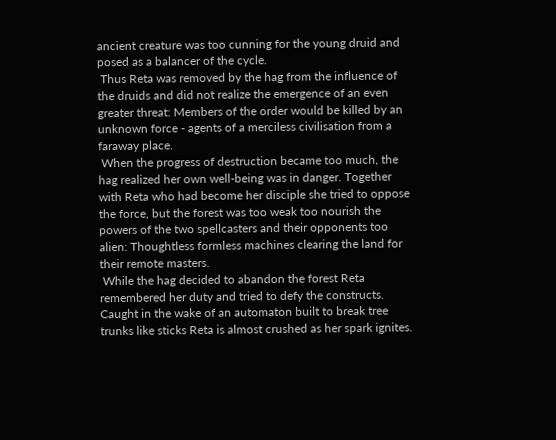ancient creature was too cunning for the young druid and posed as a balancer of the cycle.
 Thus Reta was removed by the hag from the influence of the druids and did not realize the emergence of an even greater threat: Members of the order would be killed by an unknown force - agents of a merciless civilisation from a faraway place.
 When the progress of destruction became too much, the hag realized her own well-being was in danger. Together with Reta who had become her disciple she tried to oppose the force, but the forest was too weak too nourish the powers of the two spellcasters and their opponents too alien: Thoughtless formless machines clearing the land for their remote masters.
 While the hag decided to abandon the forest Reta remembered her duty and tried to defy the constructs. Caught in the wake of an automaton built to break tree trunks like sticks Reta is almost crushed as her spark ignites.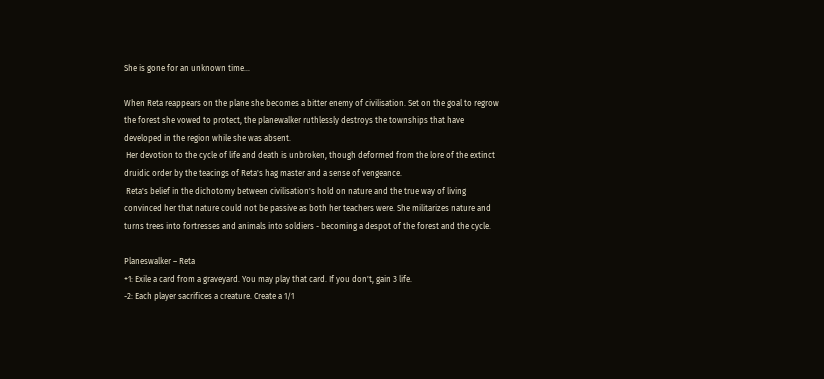She is gone for an unknown time...

When Reta reappears on the plane she becomes a bitter enemy of civilisation. Set on the goal to regrow the forest she vowed to protect, the planewalker ruthlessly destroys the townships that have developed in the region while she was absent.
 Her devotion to the cycle of life and death is unbroken, though deformed from the lore of the extinct druidic order by the teacings of Reta's hag master and a sense of vengeance.
 Reta's belief in the dichotomy between civilisation's hold on nature and the true way of living convinced her that nature could not be passive as both her teachers were. She militarizes nature and turns trees into fortresses and animals into soldiers - becoming a despot of the forest and the cycle.

Planeswalker – Reta
+1: Exile a card from a graveyard. You may play that card. If you don't, gain 3 life.
-2: Each player sacrifices a creature. Create a 1/1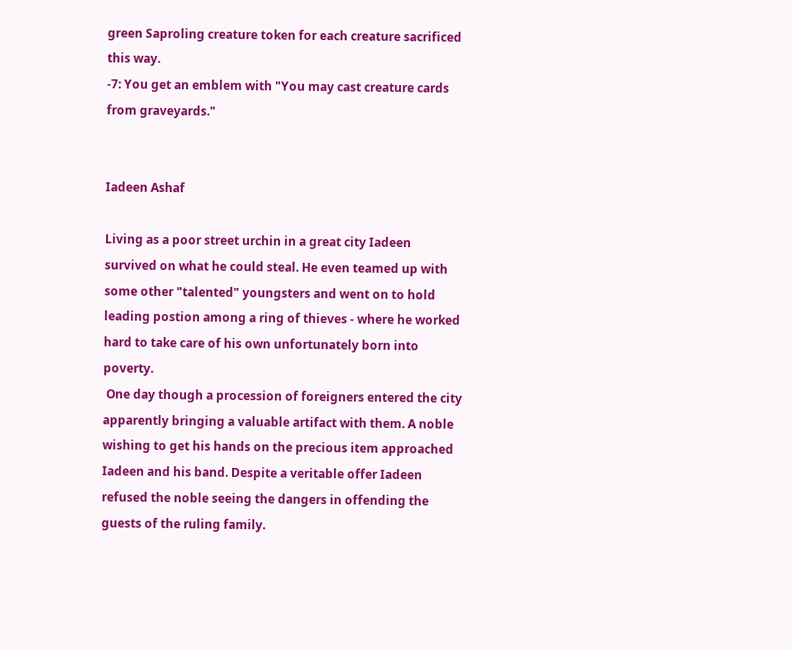green Saproling creature token for each creature sacrificed this way.
-7: You get an emblem with "You may cast creature cards from graveyards."


Iadeen Ashaf

Living as a poor street urchin in a great city Iadeen survived on what he could steal. He even teamed up with some other "talented" youngsters and went on to hold leading postion among a ring of thieves - where he worked hard to take care of his own unfortunately born into poverty.
 One day though a procession of foreigners entered the city apparently bringing a valuable artifact with them. A noble wishing to get his hands on the precious item approached Iadeen and his band. Despite a veritable offer Iadeen refused the noble seeing the dangers in offending the guests of the ruling family.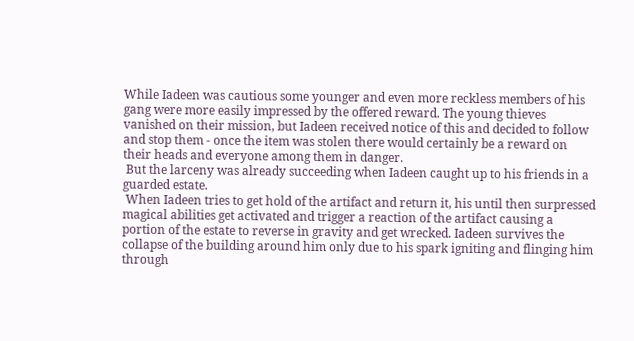While Iadeen was cautious some younger and even more reckless members of his gang were more easily impressed by the offered reward. The young thieves vanished on their mission, but Iadeen received notice of this and decided to follow and stop them - once the item was stolen there would certainly be a reward on their heads and everyone among them in danger.
 But the larceny was already succeeding when Iadeen caught up to his friends in a guarded estate.
 When Iadeen tries to get hold of the artifact and return it, his until then surpressed magical abilities get activated and trigger a reaction of the artifact causing a portion of the estate to reverse in gravity and get wrecked. Iadeen survives the collapse of the building around him only due to his spark igniting and flinging him through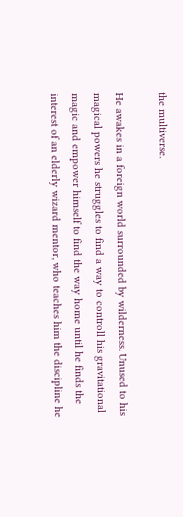the multiverse.

He awakes in a foreign world surrounded by wilderness. Unused to his magical powers he struggles to find a way to controll his gravitational magic and empower himself to find the way home until he finds the interest of an elderly wizard mentor, who teaches him the discipline he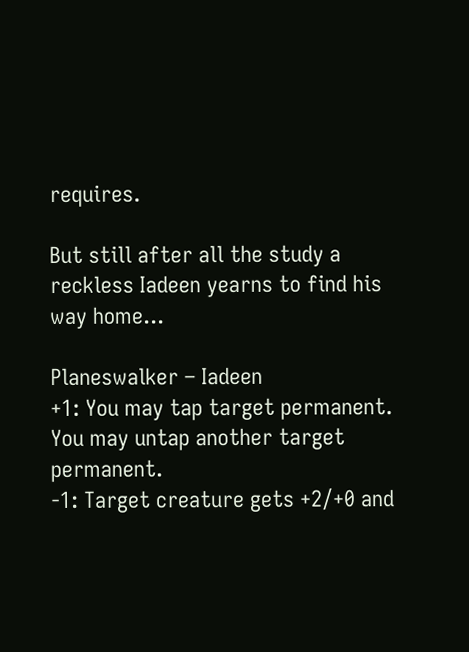requires.

But still after all the study a reckless Iadeen yearns to find his way home...

Planeswalker – Iadeen
+1: You may tap target permanent. You may untap another target permanent.
-1: Target creature gets +2/+0 and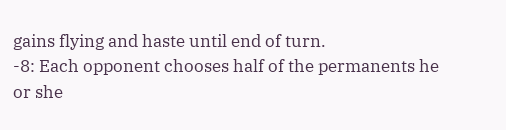gains flying and haste until end of turn.
-8: Each opponent chooses half of the permanents he or she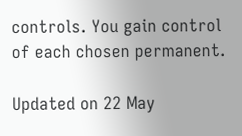controls. You gain control of each chosen permanent.

Updated on 22 May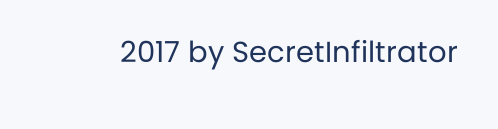2017 by SecretInfiltrator